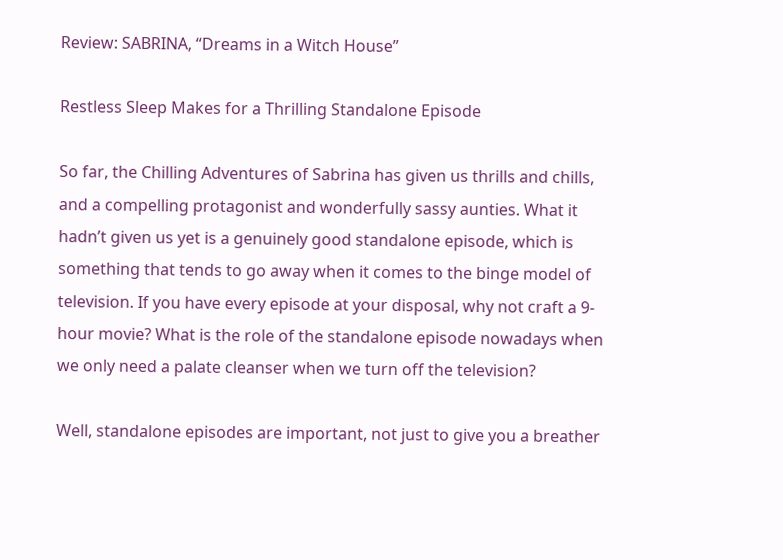Review: SABRINA, “Dreams in a Witch House”

Restless Sleep Makes for a Thrilling Standalone Episode

So far, the Chilling Adventures of Sabrina has given us thrills and chills, and a compelling protagonist and wonderfully sassy aunties. What it hadn’t given us yet is a genuinely good standalone episode, which is something that tends to go away when it comes to the binge model of television. If you have every episode at your disposal, why not craft a 9-hour movie? What is the role of the standalone episode nowadays when we only need a palate cleanser when we turn off the television?

Well, standalone episodes are important, not just to give you a breather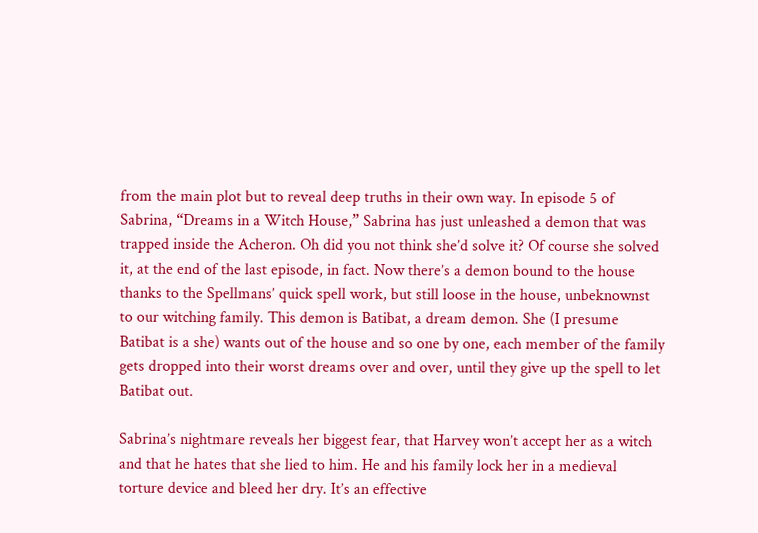from the main plot but to reveal deep truths in their own way. In episode 5 of Sabrina, “Dreams in a Witch House,” Sabrina has just unleashed a demon that was trapped inside the Acheron. Oh did you not think she’d solve it? Of course she solved it, at the end of the last episode, in fact. Now there’s a demon bound to the house thanks to the Spellmans’ quick spell work, but still loose in the house, unbeknownst to our witching family. This demon is Batibat, a dream demon. She (I presume Batibat is a she) wants out of the house and so one by one, each member of the family gets dropped into their worst dreams over and over, until they give up the spell to let Batibat out.

Sabrina’s nightmare reveals her biggest fear, that Harvey won’t accept her as a witch and that he hates that she lied to him. He and his family lock her in a medieval torture device and bleed her dry. It’s an effective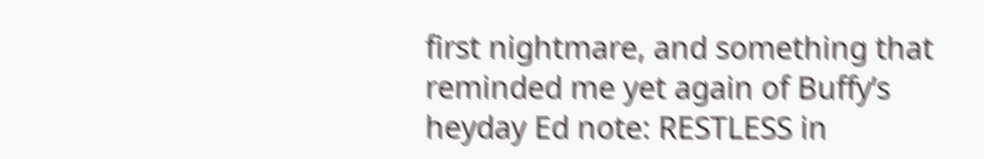first nightmare, and something that reminded me yet again of Buffy’s heyday Ed note: RESTLESS in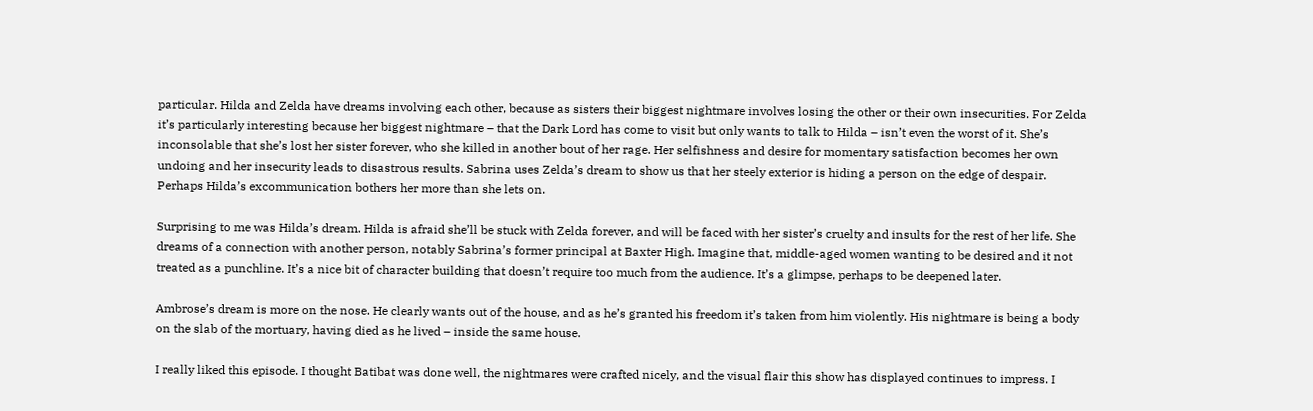particular. Hilda and Zelda have dreams involving each other, because as sisters their biggest nightmare involves losing the other or their own insecurities. For Zelda it’s particularly interesting because her biggest nightmare – that the Dark Lord has come to visit but only wants to talk to Hilda – isn’t even the worst of it. She’s inconsolable that she’s lost her sister forever, who she killed in another bout of her rage. Her selfishness and desire for momentary satisfaction becomes her own undoing and her insecurity leads to disastrous results. Sabrina uses Zelda’s dream to show us that her steely exterior is hiding a person on the edge of despair. Perhaps Hilda’s excommunication bothers her more than she lets on.

Surprising to me was Hilda’s dream. Hilda is afraid she’ll be stuck with Zelda forever, and will be faced with her sister’s cruelty and insults for the rest of her life. She dreams of a connection with another person, notably Sabrina’s former principal at Baxter High. Imagine that, middle-aged women wanting to be desired and it not treated as a punchline. It’s a nice bit of character building that doesn’t require too much from the audience. It’s a glimpse, perhaps to be deepened later.

Ambrose’s dream is more on the nose. He clearly wants out of the house, and as he’s granted his freedom it’s taken from him violently. His nightmare is being a body on the slab of the mortuary, having died as he lived – inside the same house.

I really liked this episode. I thought Batibat was done well, the nightmares were crafted nicely, and the visual flair this show has displayed continues to impress. I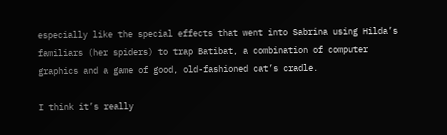especially like the special effects that went into Sabrina using Hilda’s familiars (her spiders) to trap Batibat, a combination of computer graphics and a game of good, old-fashioned cat’s cradle.

I think it’s really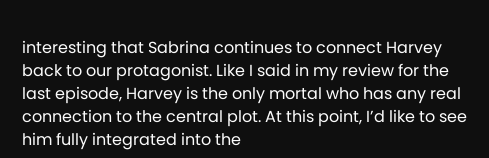interesting that Sabrina continues to connect Harvey back to our protagonist. Like I said in my review for the last episode, Harvey is the only mortal who has any real connection to the central plot. At this point, I’d like to see him fully integrated into the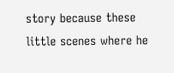story because these little scenes where he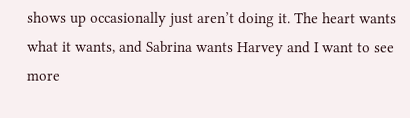shows up occasionally just aren’t doing it. The heart wants what it wants, and Sabrina wants Harvey and I want to see more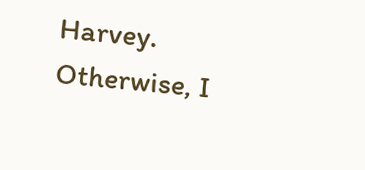Harvey. Otherwise, I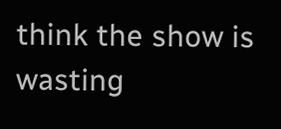think the show is wasting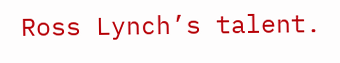Ross Lynch’s talent.